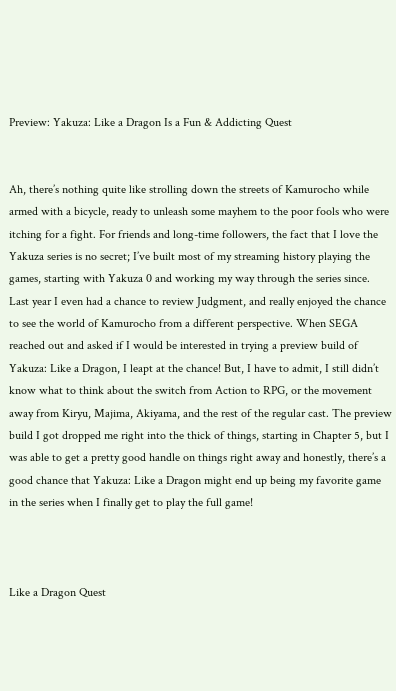Preview: Yakuza: Like a Dragon Is a Fun & Addicting Quest


Ah, there’s nothing quite like strolling down the streets of Kamurocho while armed with a bicycle, ready to unleash some mayhem to the poor fools who were itching for a fight. For friends and long-time followers, the fact that I love the Yakuza series is no secret; I’ve built most of my streaming history playing the games, starting with Yakuza 0 and working my way through the series since. Last year I even had a chance to review Judgment, and really enjoyed the chance to see the world of Kamurocho from a different perspective. When SEGA reached out and asked if I would be interested in trying a preview build of Yakuza: Like a Dragon, I leapt at the chance! But, I have to admit, I still didn’t know what to think about the switch from Action to RPG, or the movement away from Kiryu, Majima, Akiyama, and the rest of the regular cast. The preview build I got dropped me right into the thick of things, starting in Chapter 5, but I was able to get a pretty good handle on things right away and honestly, there’s a good chance that Yakuza: Like a Dragon might end up being my favorite game in the series when I finally get to play the full game!



Like a Dragon Quest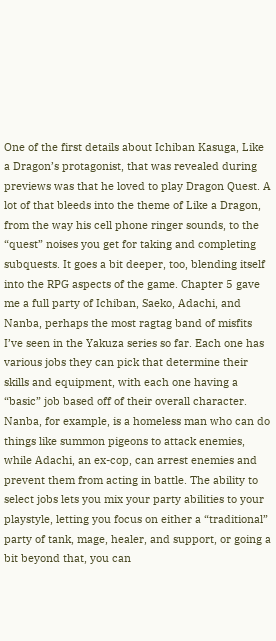One of the first details about Ichiban Kasuga, Like a Dragon’s protagonist, that was revealed during previews was that he loved to play Dragon Quest. A lot of that bleeds into the theme of Like a Dragon, from the way his cell phone ringer sounds, to the “quest” noises you get for taking and completing subquests. It goes a bit deeper, too, blending itself into the RPG aspects of the game. Chapter 5 gave me a full party of Ichiban, Saeko, Adachi, and Nanba, perhaps the most ragtag band of misfits I’ve seen in the Yakuza series so far. Each one has various jobs they can pick that determine their skills and equipment, with each one having a “basic” job based off of their overall character. Nanba, for example, is a homeless man who can do things like summon pigeons to attack enemies, while Adachi, an ex-cop, can arrest enemies and prevent them from acting in battle. The ability to select jobs lets you mix your party abilities to your playstyle, letting you focus on either a “traditional” party of tank, mage, healer, and support, or going a bit beyond that, you can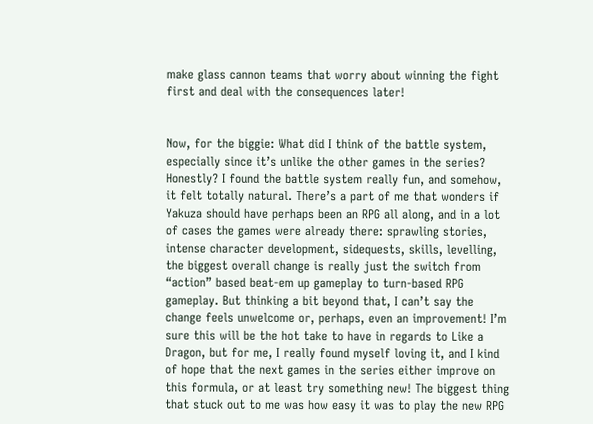make glass cannon teams that worry about winning the fight first and deal with the consequences later!


Now, for the biggie: What did I think of the battle system, especially since it’s unlike the other games in the series? Honestly? I found the battle system really fun, and somehow, it felt totally natural. There’s a part of me that wonders if Yakuza should have perhaps been an RPG all along, and in a lot of cases the games were already there: sprawling stories, intense character development, sidequests, skills, levelling, the biggest overall change is really just the switch from “action” based beat-em up gameplay to turn-based RPG gameplay. But thinking a bit beyond that, I can’t say the change feels unwelcome or, perhaps, even an improvement! I’m sure this will be the hot take to have in regards to Like a Dragon, but for me, I really found myself loving it, and I kind of hope that the next games in the series either improve on this formula, or at least try something new! The biggest thing that stuck out to me was how easy it was to play the new RPG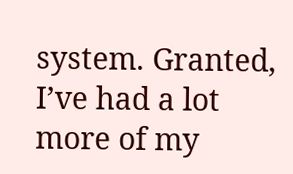system. Granted, I’ve had a lot more of my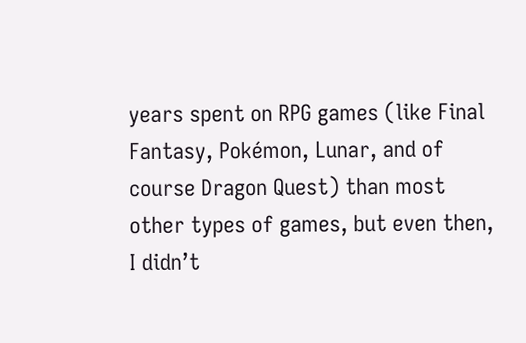years spent on RPG games (like Final Fantasy, Pokémon, Lunar, and of course Dragon Quest) than most other types of games, but even then, I didn’t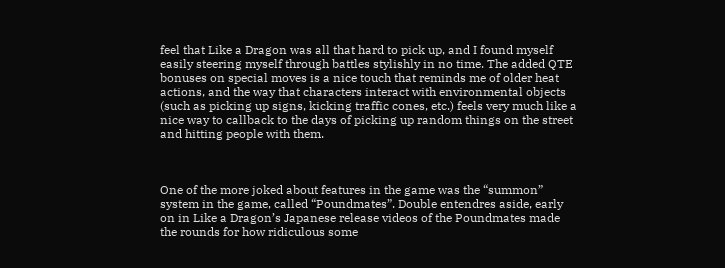feel that Like a Dragon was all that hard to pick up, and I found myself easily steering myself through battles stylishly in no time. The added QTE bonuses on special moves is a nice touch that reminds me of older heat actions, and the way that characters interact with environmental objects (such as picking up signs, kicking traffic cones, etc.) feels very much like a nice way to callback to the days of picking up random things on the street and hitting people with them.



One of the more joked about features in the game was the “summon” system in the game, called “Poundmates”. Double entendres aside, early on in Like a Dragon’s Japanese release videos of the Poundmates made the rounds for how ridiculous some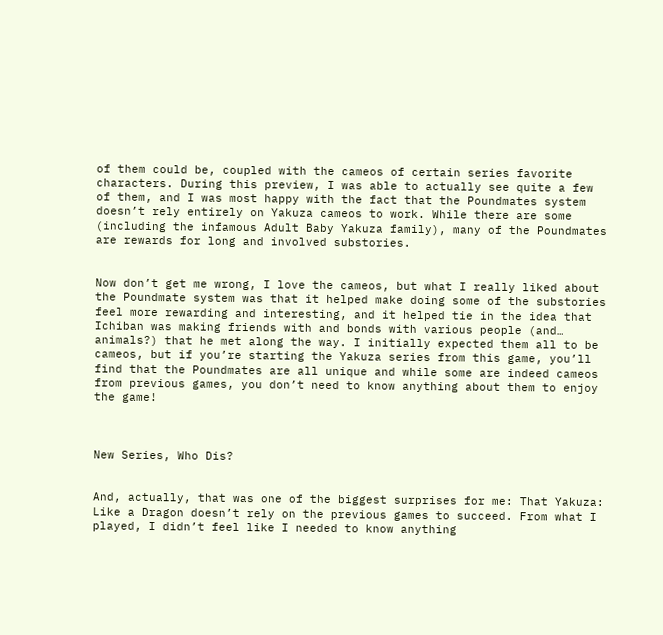of them could be, coupled with the cameos of certain series favorite characters. During this preview, I was able to actually see quite a few of them, and I was most happy with the fact that the Poundmates system doesn’t rely entirely on Yakuza cameos to work. While there are some (including the infamous Adult Baby Yakuza family), many of the Poundmates are rewards for long and involved substories.


Now don’t get me wrong, I love the cameos, but what I really liked about the Poundmate system was that it helped make doing some of the substories feel more rewarding and interesting, and it helped tie in the idea that Ichiban was making friends with and bonds with various people (and… animals?) that he met along the way. I initially expected them all to be cameos, but if you’re starting the Yakuza series from this game, you’ll find that the Poundmates are all unique and while some are indeed cameos from previous games, you don’t need to know anything about them to enjoy the game!



New Series, Who Dis?


And, actually, that was one of the biggest surprises for me: That Yakuza: Like a Dragon doesn’t rely on the previous games to succeed. From what I played, I didn’t feel like I needed to know anything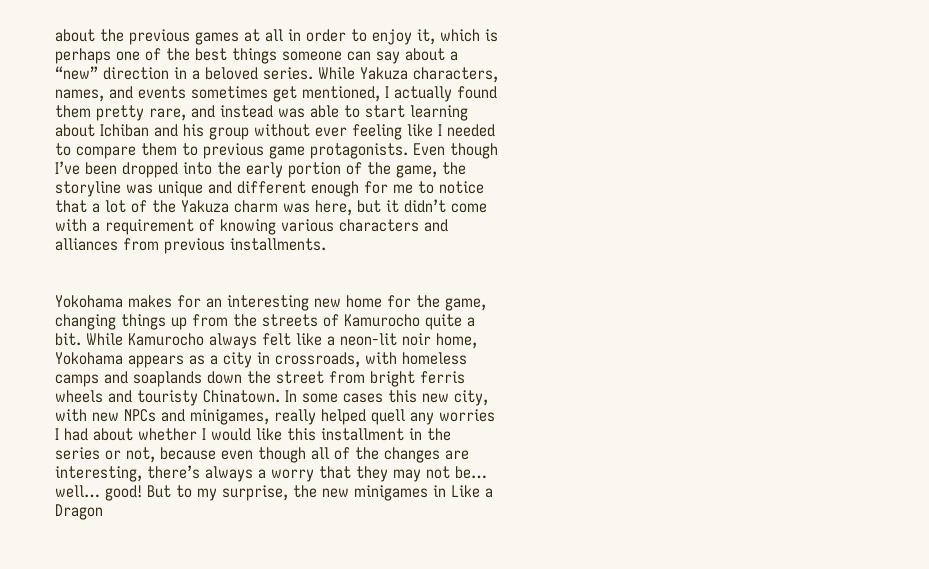about the previous games at all in order to enjoy it, which is perhaps one of the best things someone can say about a “new” direction in a beloved series. While Yakuza characters, names, and events sometimes get mentioned, I actually found them pretty rare, and instead was able to start learning about Ichiban and his group without ever feeling like I needed to compare them to previous game protagonists. Even though I’ve been dropped into the early portion of the game, the storyline was unique and different enough for me to notice that a lot of the Yakuza charm was here, but it didn’t come with a requirement of knowing various characters and alliances from previous installments.


Yokohama makes for an interesting new home for the game, changing things up from the streets of Kamurocho quite a bit. While Kamurocho always felt like a neon-lit noir home, Yokohama appears as a city in crossroads, with homeless camps and soaplands down the street from bright ferris wheels and touristy Chinatown. In some cases this new city, with new NPCs and minigames, really helped quell any worries I had about whether I would like this installment in the series or not, because even though all of the changes are interesting, there’s always a worry that they may not be… well… good! But to my surprise, the new minigames in Like a Dragon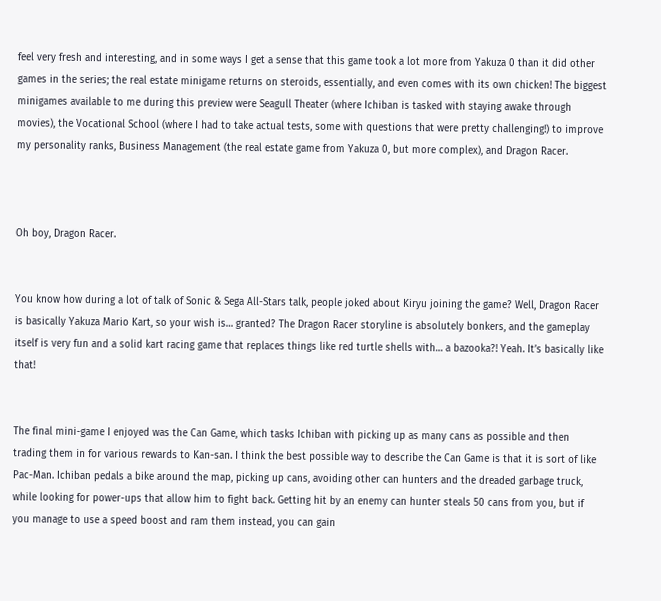feel very fresh and interesting, and in some ways I get a sense that this game took a lot more from Yakuza 0 than it did other games in the series; the real estate minigame returns on steroids, essentially, and even comes with its own chicken! The biggest minigames available to me during this preview were Seagull Theater (where Ichiban is tasked with staying awake through movies), the Vocational School (where I had to take actual tests, some with questions that were pretty challenging!) to improve my personality ranks, Business Management (the real estate game from Yakuza 0, but more complex), and Dragon Racer.



Oh boy, Dragon Racer.


You know how during a lot of talk of Sonic & Sega All-Stars talk, people joked about Kiryu joining the game? Well, Dragon Racer is basically Yakuza Mario Kart, so your wish is… granted? The Dragon Racer storyline is absolutely bonkers, and the gameplay itself is very fun and a solid kart racing game that replaces things like red turtle shells with… a bazooka?! Yeah. It’s basically like that!


The final mini-game I enjoyed was the Can Game, which tasks Ichiban with picking up as many cans as possible and then trading them in for various rewards to Kan-san. I think the best possible way to describe the Can Game is that it is sort of like Pac-Man. Ichiban pedals a bike around the map, picking up cans, avoiding other can hunters and the dreaded garbage truck, while looking for power-ups that allow him to fight back. Getting hit by an enemy can hunter steals 50 cans from you, but if you manage to use a speed boost and ram them instead, you can gain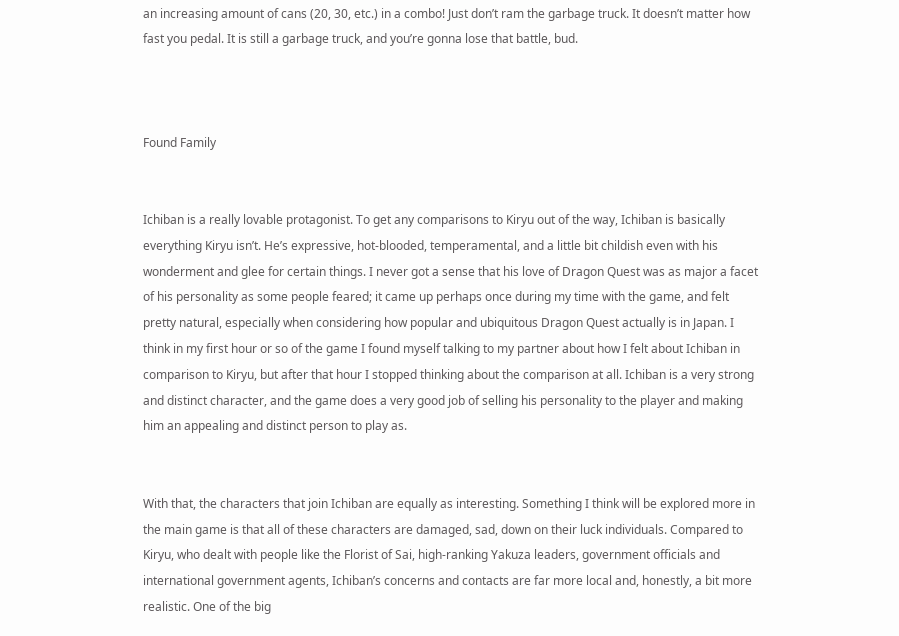an increasing amount of cans (20, 30, etc.) in a combo! Just don’t ram the garbage truck. It doesn’t matter how fast you pedal. It is still a garbage truck, and you’re gonna lose that battle, bud.



Found Family


Ichiban is a really lovable protagonist. To get any comparisons to Kiryu out of the way, Ichiban is basically everything Kiryu isn’t. He’s expressive, hot-blooded, temperamental, and a little bit childish even with his wonderment and glee for certain things. I never got a sense that his love of Dragon Quest was as major a facet of his personality as some people feared; it came up perhaps once during my time with the game, and felt pretty natural, especially when considering how popular and ubiquitous Dragon Quest actually is in Japan. I think in my first hour or so of the game I found myself talking to my partner about how I felt about Ichiban in comparison to Kiryu, but after that hour I stopped thinking about the comparison at all. Ichiban is a very strong and distinct character, and the game does a very good job of selling his personality to the player and making him an appealing and distinct person to play as.


With that, the characters that join Ichiban are equally as interesting. Something I think will be explored more in the main game is that all of these characters are damaged, sad, down on their luck individuals. Compared to Kiryu, who dealt with people like the Florist of Sai, high-ranking Yakuza leaders, government officials and international government agents, Ichiban’s concerns and contacts are far more local and, honestly, a bit more realistic. One of the big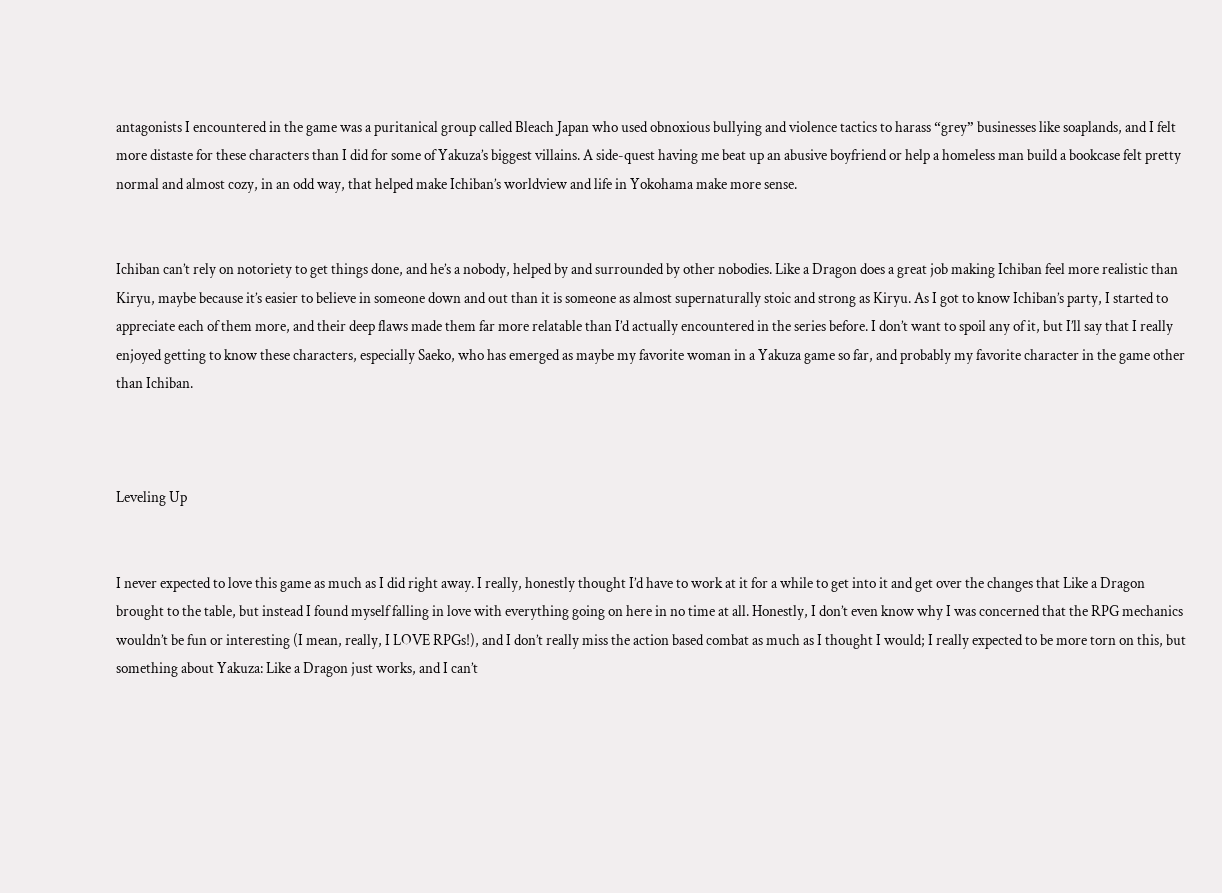antagonists I encountered in the game was a puritanical group called Bleach Japan who used obnoxious bullying and violence tactics to harass “grey” businesses like soaplands, and I felt more distaste for these characters than I did for some of Yakuza’s biggest villains. A side-quest having me beat up an abusive boyfriend or help a homeless man build a bookcase felt pretty normal and almost cozy, in an odd way, that helped make Ichiban’s worldview and life in Yokohama make more sense.


Ichiban can’t rely on notoriety to get things done, and he’s a nobody, helped by and surrounded by other nobodies. Like a Dragon does a great job making Ichiban feel more realistic than Kiryu, maybe because it’s easier to believe in someone down and out than it is someone as almost supernaturally stoic and strong as Kiryu. As I got to know Ichiban’s party, I started to appreciate each of them more, and their deep flaws made them far more relatable than I’d actually encountered in the series before. I don’t want to spoil any of it, but I’ll say that I really enjoyed getting to know these characters, especially Saeko, who has emerged as maybe my favorite woman in a Yakuza game so far, and probably my favorite character in the game other than Ichiban.



Leveling Up


I never expected to love this game as much as I did right away. I really, honestly thought I’d have to work at it for a while to get into it and get over the changes that Like a Dragon brought to the table, but instead I found myself falling in love with everything going on here in no time at all. Honestly, I don’t even know why I was concerned that the RPG mechanics wouldn’t be fun or interesting (I mean, really, I LOVE RPGs!), and I don’t really miss the action based combat as much as I thought I would; I really expected to be more torn on this, but something about Yakuza: Like a Dragon just works, and I can’t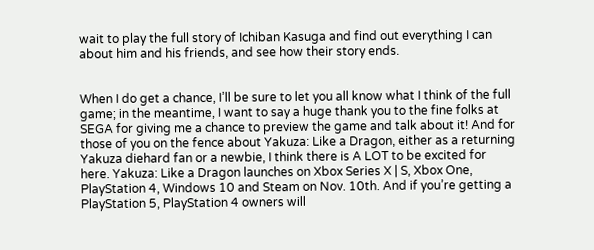wait to play the full story of Ichiban Kasuga and find out everything I can about him and his friends, and see how their story ends.


When I do get a chance, I’ll be sure to let you all know what I think of the full game; in the meantime, I want to say a huge thank you to the fine folks at SEGA for giving me a chance to preview the game and talk about it! And for those of you on the fence about Yakuza: Like a Dragon, either as a returning Yakuza diehard fan or a newbie, I think there is A LOT to be excited for here. Yakuza: Like a Dragon launches on Xbox Series X | S, Xbox One, PlayStation 4, Windows 10 and Steam on Nov. 10th. And if you’re getting a PlayStation 5, PlayStation 4 owners will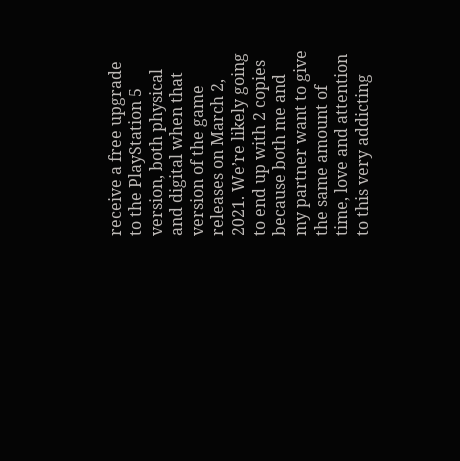receive a free upgrade to the PlayStation 5 version, both physical and digital when that version of the game releases on March 2, 2021. We’re likely going to end up with 2 copies because both me and my partner want to give the same amount of time, love and attention to this very addicting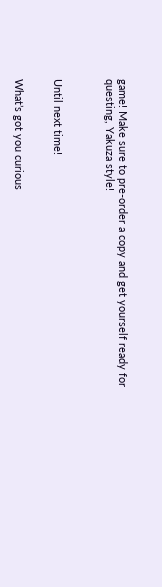game! Make sure to pre-order a copy and get yourself ready for questing, Yakuza style!



Until next time!


What’s got you curious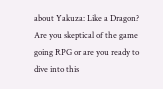about Yakuza: Like a Dragon? Are you skeptical of the game going RPG or are you ready to dive into this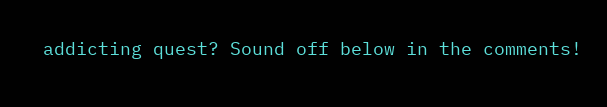addicting quest? Sound off below in the comments!